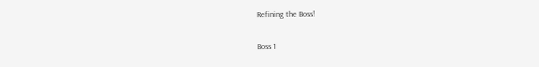Refining the Boss!

Boss 1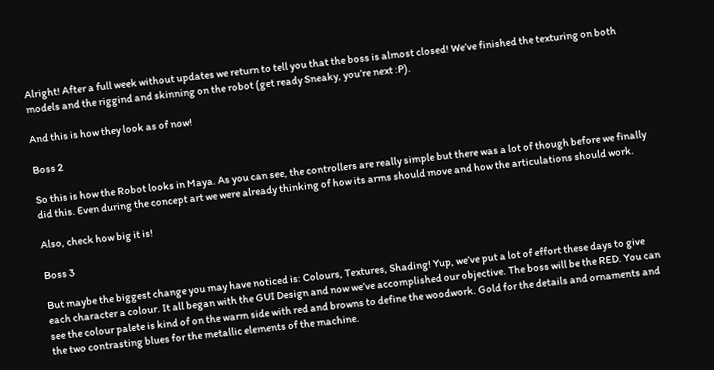Alright! After a full week without updates we return to tell you that the boss is almost closed! We’ve finished the texturing on both models and the riggind and skinning on the robot (get ready Sneaky, you’re next :P).

And this is how they look as of now!

Boss 2

So this is how the Robot looks in Maya. As you can see, the controllers are really simple but there was a lot of though before we finally did this. Even during the concept art we were already thinking of how its arms should move and how the articulations should work.

Also, check how big it is!

Boss 3

But maybe the biggest change you may have noticed is: Colours, Textures, Shading! Yup, we’ve put a lot of effort these days to give each character a colour. It all began with the GUI Design and now we’ve accomplished our objective. The boss will be the RED. You can see the colour palete is kind of on the warm side with red and browns to define the woodwork. Gold for the details and ornaments and the two contrasting blues for the metallic elements of the machine.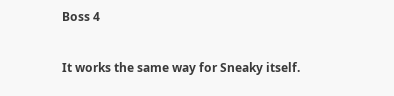Boss 4

It works the same way for Sneaky itself.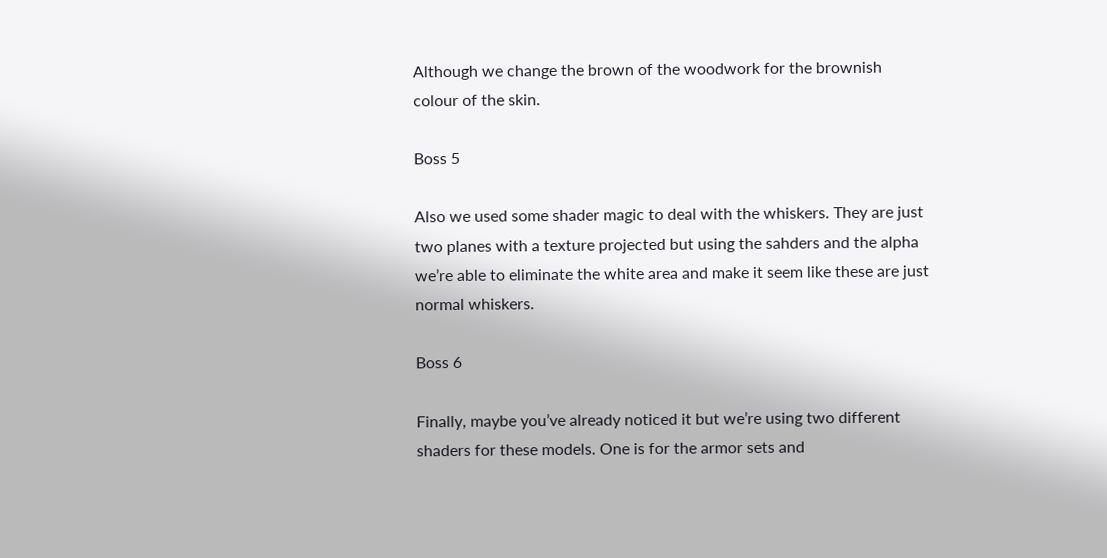Although we change the brown of the woodwork for the brownish colour of the skin.

Boss 5

Also we used some shader magic to deal with the whiskers. They are just two planes with a texture projected but using the sahders and the alpha we’re able to eliminate the white area and make it seem like these are just normal whiskers.

Boss 6

Finally, maybe you’ve already noticed it but we’re using two different shaders for these models. One is for the armor sets and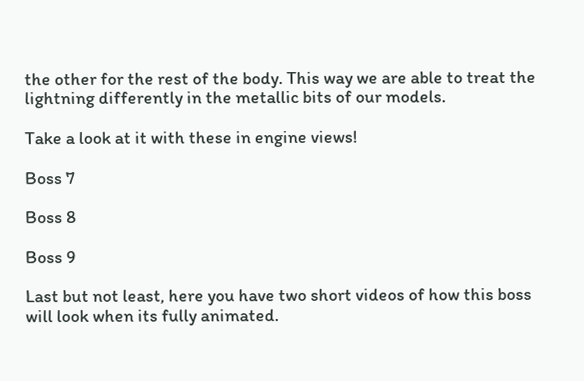the other for the rest of the body. This way we are able to treat the lightning differently in the metallic bits of our models.

Take a look at it with these in engine views!

Boss 7

Boss 8

Boss 9

Last but not least, here you have two short videos of how this boss will look when its fully animated.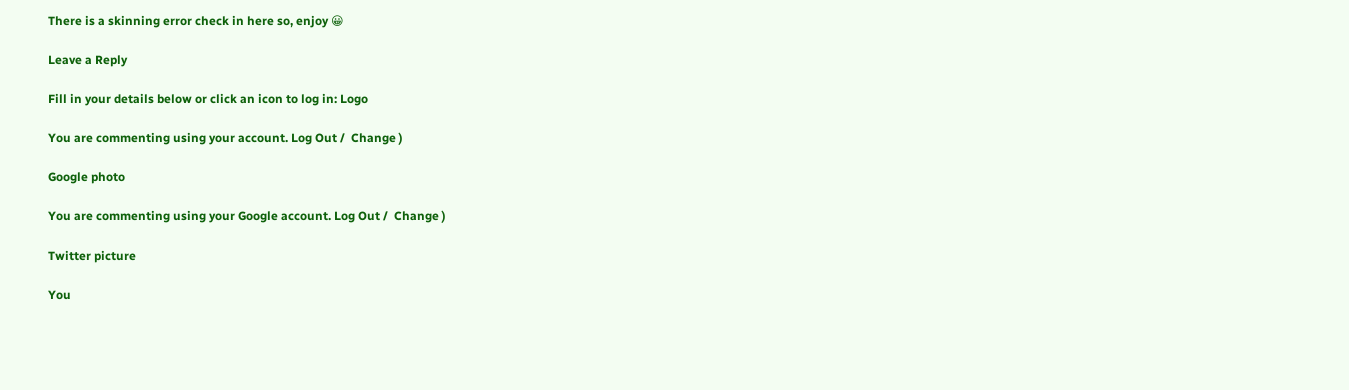There is a skinning error check in here so, enjoy 😀

Leave a Reply

Fill in your details below or click an icon to log in: Logo

You are commenting using your account. Log Out /  Change )

Google photo

You are commenting using your Google account. Log Out /  Change )

Twitter picture

You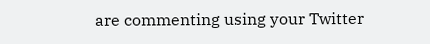are commenting using your Twitter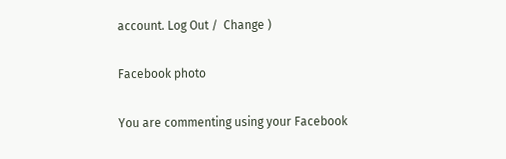account. Log Out /  Change )

Facebook photo

You are commenting using your Facebook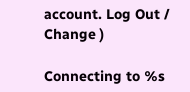account. Log Out /  Change )

Connecting to %s